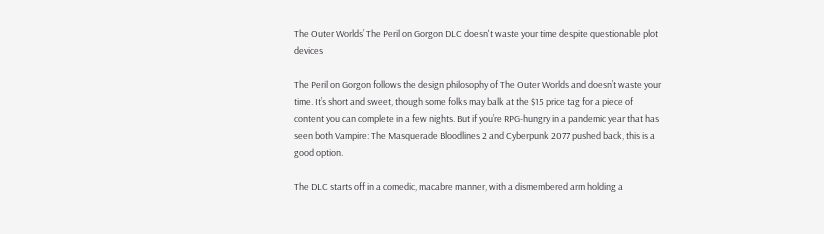The Outer Worlds’ The Peril on Gorgon DLC doesn't waste your time despite questionable plot devices

The Peril on Gorgon follows the design philosophy of The Outer Worlds and doesn’t waste your time. It’s short and sweet, though some folks may balk at the $15 price tag for a piece of content you can complete in a few nights. But if you’re RPG-hungry in a pandemic year that has seen both Vampire: The Masquerade Bloodlines 2 and Cyberpunk 2077 pushed back, this is a good option.

The DLC starts off in a comedic, macabre manner, with a dismembered arm holding a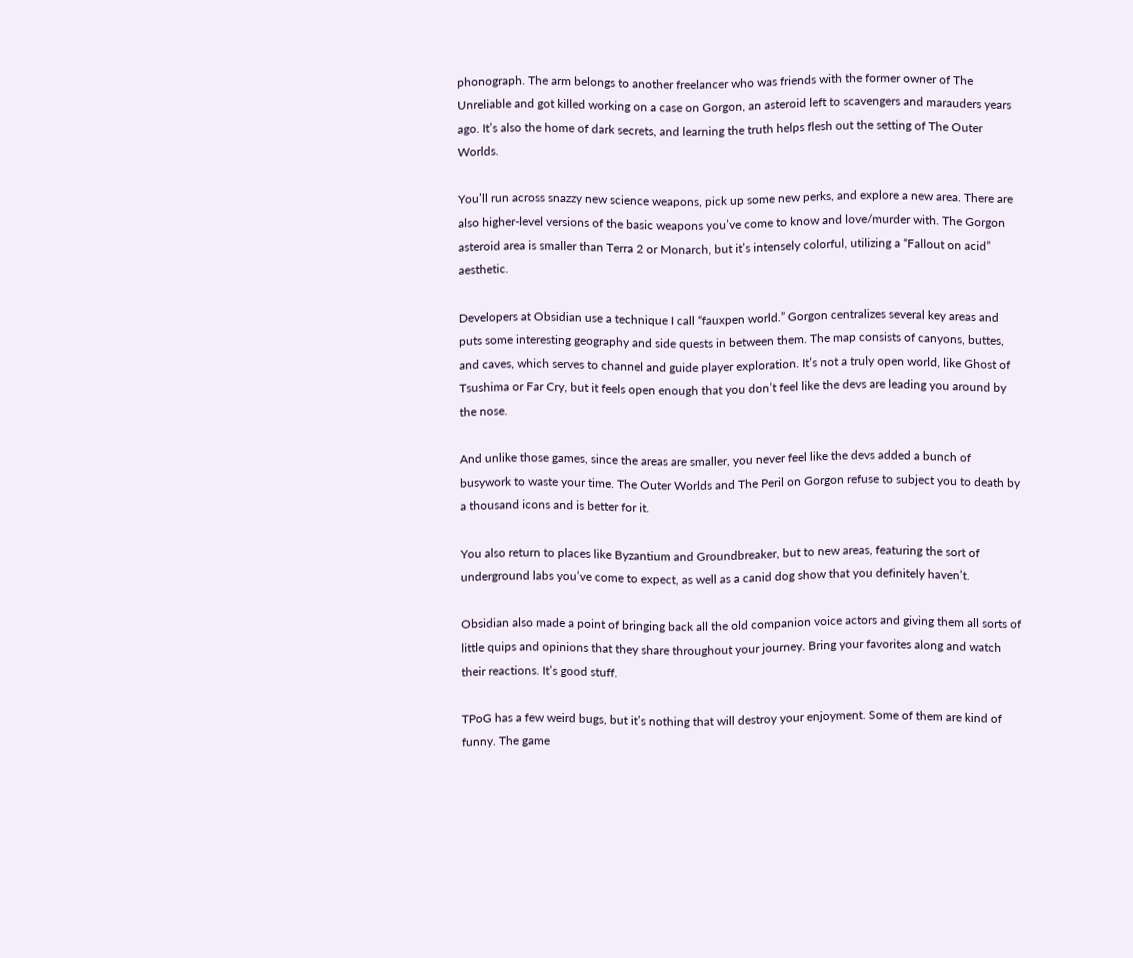phonograph. The arm belongs to another freelancer who was friends with the former owner of The Unreliable and got killed working on a case on Gorgon, an asteroid left to scavengers and marauders years ago. It’s also the home of dark secrets, and learning the truth helps flesh out the setting of The Outer Worlds.

You’ll run across snazzy new science weapons, pick up some new perks, and explore a new area. There are also higher-level versions of the basic weapons you’ve come to know and love/murder with. The Gorgon asteroid area is smaller than Terra 2 or Monarch, but it’s intensely colorful, utilizing a “Fallout on acid” aesthetic.

Developers at Obsidian use a technique I call “fauxpen world.” Gorgon centralizes several key areas and puts some interesting geography and side quests in between them. The map consists of canyons, buttes, and caves, which serves to channel and guide player exploration. It’s not a truly open world, like Ghost of Tsushima or Far Cry, but it feels open enough that you don’t feel like the devs are leading you around by the nose.

And unlike those games, since the areas are smaller, you never feel like the devs added a bunch of busywork to waste your time. The Outer Worlds and The Peril on Gorgon refuse to subject you to death by a thousand icons and is better for it.

You also return to places like Byzantium and Groundbreaker, but to new areas, featuring the sort of underground labs you’ve come to expect, as well as a canid dog show that you definitely haven’t.

Obsidian also made a point of bringing back all the old companion voice actors and giving them all sorts of little quips and opinions that they share throughout your journey. Bring your favorites along and watch their reactions. It’s good stuff.

TPoG has a few weird bugs, but it’s nothing that will destroy your enjoyment. Some of them are kind of funny. The game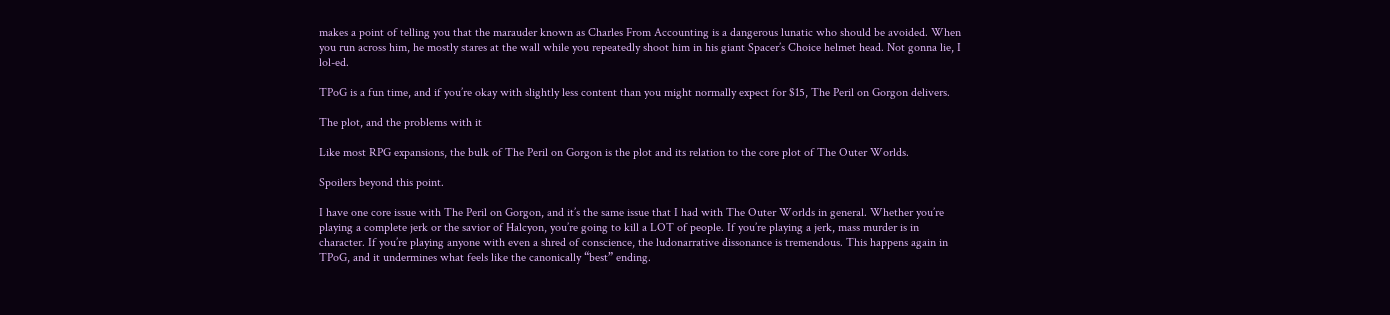makes a point of telling you that the marauder known as Charles From Accounting is a dangerous lunatic who should be avoided. When you run across him, he mostly stares at the wall while you repeatedly shoot him in his giant Spacer’s Choice helmet head. Not gonna lie, I lol-ed.

TPoG is a fun time, and if you’re okay with slightly less content than you might normally expect for $15, The Peril on Gorgon delivers.

The plot, and the problems with it

Like most RPG expansions, the bulk of The Peril on Gorgon is the plot and its relation to the core plot of The Outer Worlds.

Spoilers beyond this point.

I have one core issue with The Peril on Gorgon, and it’s the same issue that I had with The Outer Worlds in general. Whether you’re playing a complete jerk or the savior of Halcyon, you’re going to kill a LOT of people. If you’re playing a jerk, mass murder is in character. If you’re playing anyone with even a shred of conscience, the ludonarrative dissonance is tremendous. This happens again in TPoG, and it undermines what feels like the canonically “best” ending.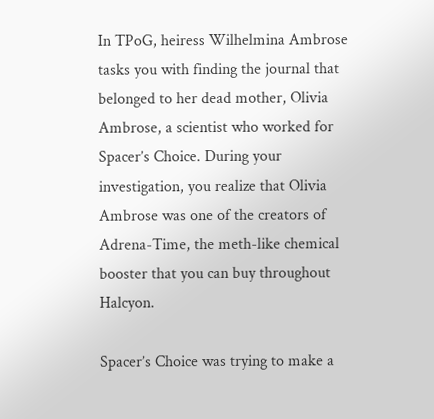In TPoG, heiress Wilhelmina Ambrose tasks you with finding the journal that belonged to her dead mother, Olivia Ambrose, a scientist who worked for Spacer’s Choice. During your investigation, you realize that Olivia Ambrose was one of the creators of Adrena-Time, the meth-like chemical booster that you can buy throughout Halcyon.

Spacer’s Choice was trying to make a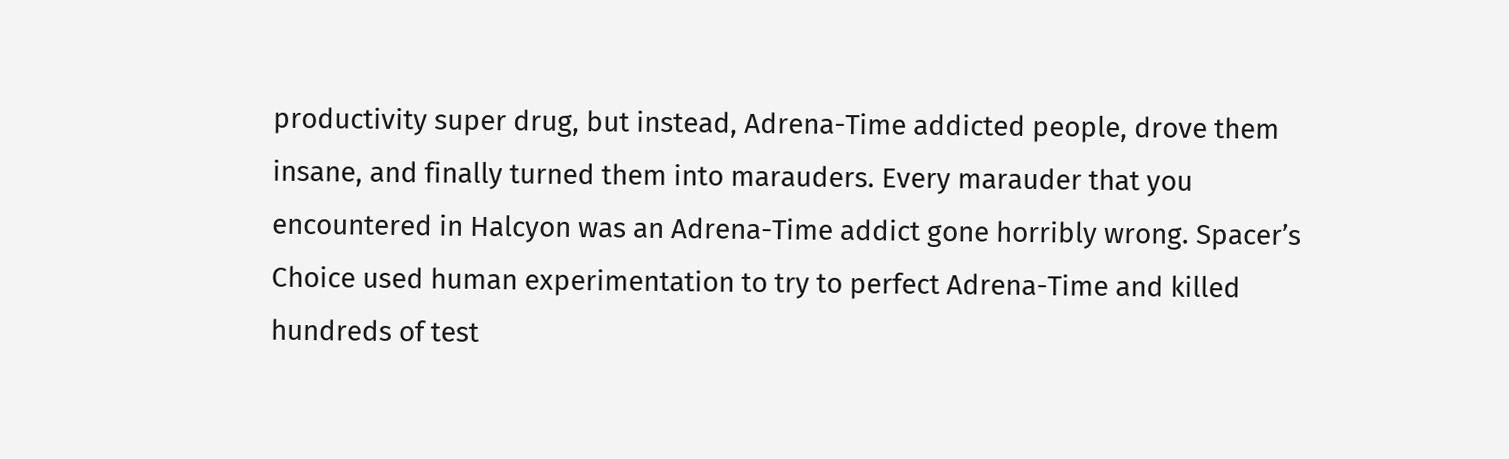productivity super drug, but instead, Adrena-Time addicted people, drove them insane, and finally turned them into marauders. Every marauder that you encountered in Halcyon was an Adrena-Time addict gone horribly wrong. Spacer’s Choice used human experimentation to try to perfect Adrena-Time and killed hundreds of test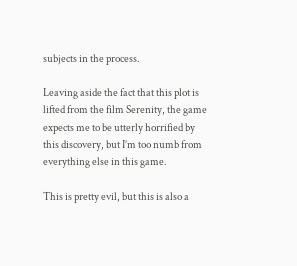subjects in the process.

Leaving aside the fact that this plot is lifted from the film Serenity, the game expects me to be utterly horrified by this discovery, but I’m too numb from everything else in this game.

This is pretty evil, but this is also a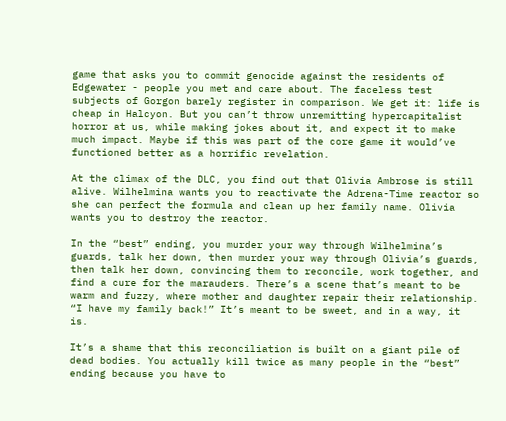game that asks you to commit genocide against the residents of Edgewater - people you met and care about. The faceless test subjects of Gorgon barely register in comparison. We get it: life is cheap in Halcyon. But you can’t throw unremitting hypercapitalist horror at us, while making jokes about it, and expect it to make much impact. Maybe if this was part of the core game it would’ve functioned better as a horrific revelation.

At the climax of the DLC, you find out that Olivia Ambrose is still alive. Wilhelmina wants you to reactivate the Adrena-Time reactor so she can perfect the formula and clean up her family name. Olivia wants you to destroy the reactor.

In the “best” ending, you murder your way through Wilhelmina’s guards, talk her down, then murder your way through Olivia’s guards, then talk her down, convincing them to reconcile, work together, and find a cure for the marauders. There’s a scene that’s meant to be warm and fuzzy, where mother and daughter repair their relationship. “I have my family back!” It’s meant to be sweet, and in a way, it is.

It’s a shame that this reconciliation is built on a giant pile of dead bodies. You actually kill twice as many people in the “best” ending because you have to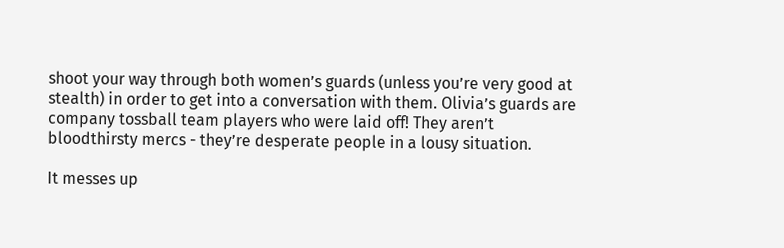shoot your way through both women’s guards (unless you’re very good at stealth) in order to get into a conversation with them. Olivia’s guards are company tossball team players who were laid off! They aren’t bloodthirsty mercs - they’re desperate people in a lousy situation.

It messes up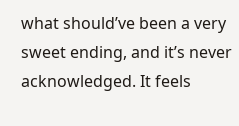what should’ve been a very sweet ending, and it’s never acknowledged. It feels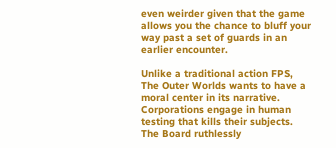even weirder given that the game allows you the chance to bluff your way past a set of guards in an earlier encounter.

Unlike a traditional action FPS, The Outer Worlds wants to have a moral center in its narrative. Corporations engage in human testing that kills their subjects. The Board ruthlessly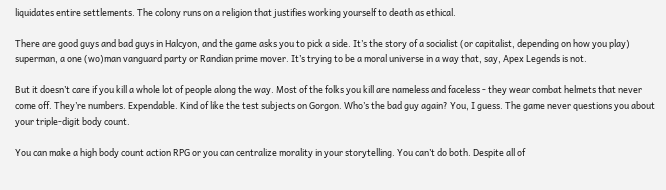liquidates entire settlements. The colony runs on a religion that justifies working yourself to death as ethical.

There are good guys and bad guys in Halcyon, and the game asks you to pick a side. It’s the story of a socialist (or capitalist, depending on how you play) superman, a one (wo)man vanguard party or Randian prime mover. It’s trying to be a moral universe in a way that, say, Apex Legends is not.

But it doesn’t care if you kill a whole lot of people along the way. Most of the folks you kill are nameless and faceless - they wear combat helmets that never come off. They’re numbers. Expendable. Kind of like the test subjects on Gorgon. Who’s the bad guy again? You, I guess. The game never questions you about your triple-digit body count.

You can make a high body count action RPG or you can centralize morality in your storytelling. You can’t do both. Despite all of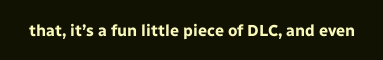that, it’s a fun little piece of DLC, and even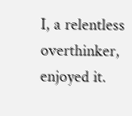I, a relentless overthinker, enjoyed it.